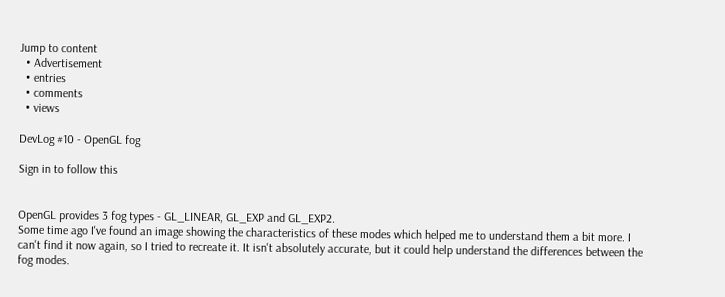Jump to content
  • Advertisement
  • entries
  • comments
  • views

DevLog #10 - OpenGL fog

Sign in to follow this


OpenGL provides 3 fog types - GL_LINEAR, GL_EXP and GL_EXP2.
Some time ago I've found an image showing the characteristics of these modes which helped me to understand them a bit more. I can't find it now again, so I tried to recreate it. It isn't absolutely accurate, but it could help understand the differences between the fog modes.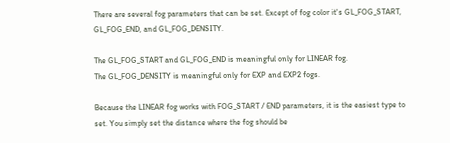There are several fog parameters that can be set. Except of fog color it's GL_FOG_START, GL_FOG_END, and GL_FOG_DENSITY.

The GL_FOG_START and GL_FOG_END is meaningful only for LINEAR fog.
The GL_FOG_DENSITY is meaningful only for EXP and EXP2 fogs.

Because the LINEAR fog works with FOG_START / END parameters, it is the easiest type to set. You simply set the distance where the fog should be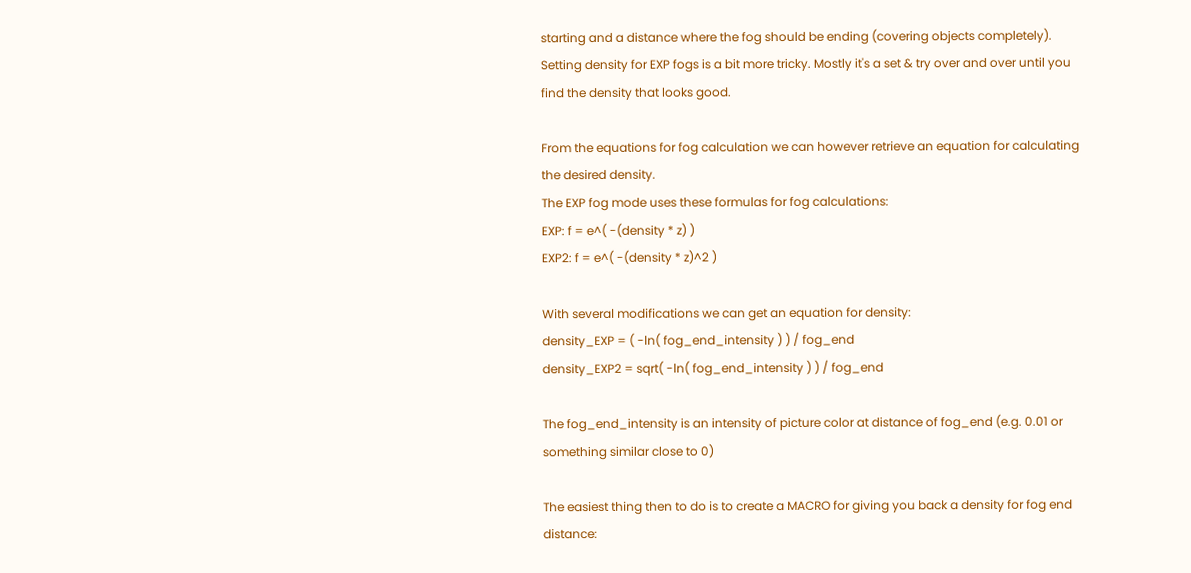starting and a distance where the fog should be ending (covering objects completely).
Setting density for EXP fogs is a bit more tricky. Mostly it's a set & try over and over until you find the density that looks good.

From the equations for fog calculation we can however retrieve an equation for calculating the desired density.
The EXP fog mode uses these formulas for fog calculations:
EXP: f = e^( -(density * z) )
EXP2: f = e^( -(density * z)^2 )

With several modifications we can get an equation for density:
density_EXP = ( -ln( fog_end_intensity ) ) / fog_end
density_EXP2 = sqrt( -ln( fog_end_intensity ) ) / fog_end

The fog_end_intensity is an intensity of picture color at distance of fog_end (e.g. 0.01 or something similar close to 0)

The easiest thing then to do is to create a MACRO for giving you back a density for fog end distance: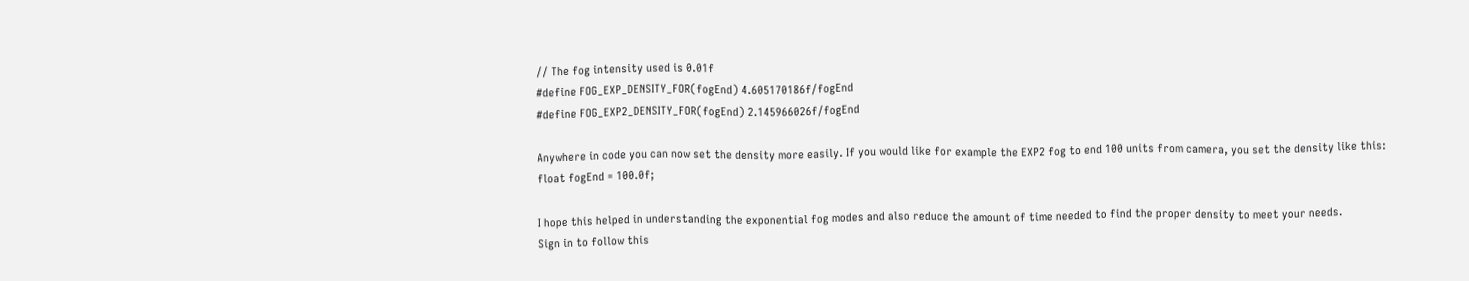// The fog intensity used is 0.01f
#define FOG_EXP_DENSITY_FOR(fogEnd) 4.605170186f/fogEnd
#define FOG_EXP2_DENSITY_FOR(fogEnd) 2.145966026f/fogEnd

Anywhere in code you can now set the density more easily. If you would like for example the EXP2 fog to end 100 units from camera, you set the density like this:
float fogEnd = 100.0f;

I hope this helped in understanding the exponential fog modes and also reduce the amount of time needed to find the proper density to meet your needs.
Sign in to follow this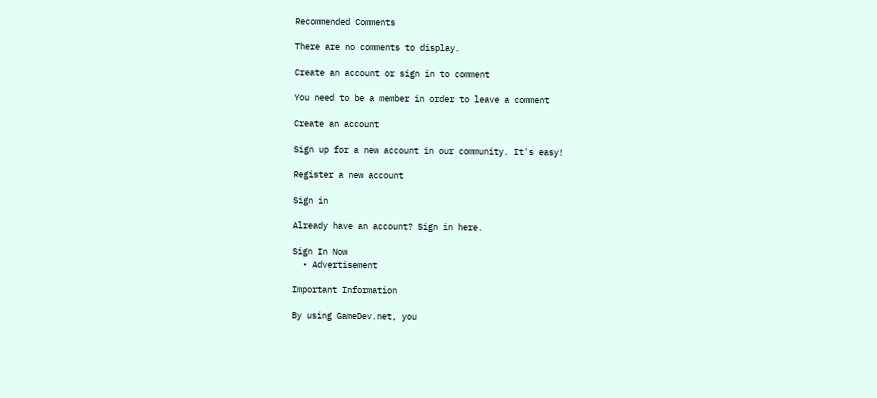Recommended Comments

There are no comments to display.

Create an account or sign in to comment

You need to be a member in order to leave a comment

Create an account

Sign up for a new account in our community. It's easy!

Register a new account

Sign in

Already have an account? Sign in here.

Sign In Now
  • Advertisement

Important Information

By using GameDev.net, you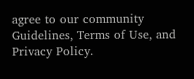agree to our community Guidelines, Terms of Use, and Privacy Policy.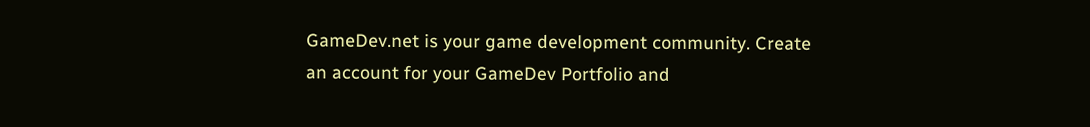GameDev.net is your game development community. Create an account for your GameDev Portfolio and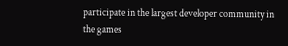participate in the largest developer community in the games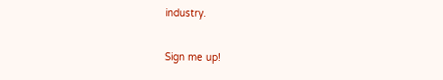industry.

Sign me up!